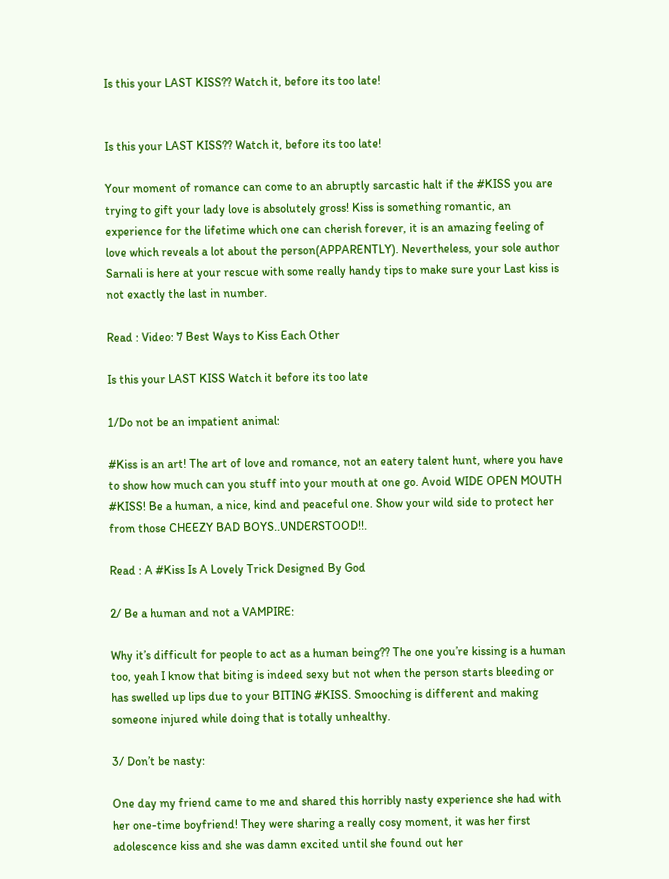Is this your LAST KISS?? Watch it, before its too late!


Is this your LAST KISS?? Watch it, before its too late!

Your moment of romance can come to an abruptly sarcastic halt if the #KISS you are trying to gift your lady love is absolutely gross! Kiss is something romantic, an experience for the lifetime which one can cherish forever, it is an amazing feeling of love which reveals a lot about the person(APPARENTLY). Nevertheless, your sole author Sarnali is here at your rescue with some really handy tips to make sure your Last kiss is not exactly the last in number.

Read : Video: 7 Best Ways to Kiss Each Other

Is this your LAST KISS Watch it before its too late

1/Do not be an impatient animal:

#Kiss is an art! The art of love and romance, not an eatery talent hunt, where you have to show how much can you stuff into your mouth at one go. Avoid WIDE OPEN MOUTH #KISS! Be a human, a nice, kind and peaceful one. Show your wild side to protect her from those CHEEZY BAD BOYS..UNDERSTOOD!!.

Read : A #Kiss Is A Lovely Trick Designed By God

2/ Be a human and not a VAMPIRE:

Why it’s difficult for people to act as a human being?? The one you’re kissing is a human too, yeah I know that biting is indeed sexy but not when the person starts bleeding or has swelled up lips due to your BITING #KISS. Smooching is different and making someone injured while doing that is totally unhealthy.

3/ Don’t be nasty:

One day my friend came to me and shared this horribly nasty experience she had with her one-time boyfriend! They were sharing a really cosy moment, it was her first adolescence kiss and she was damn excited until she found out her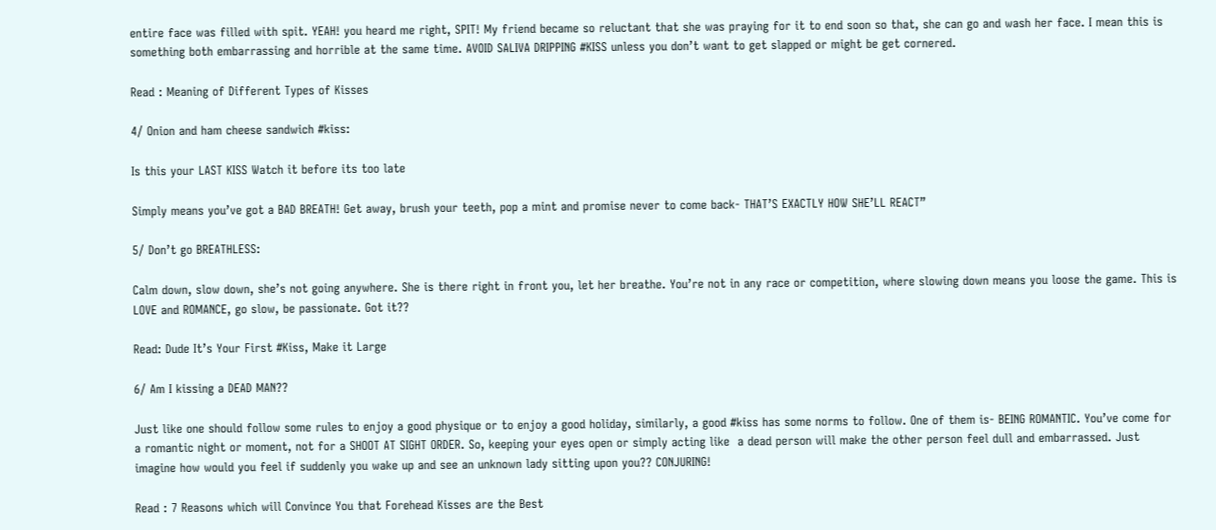entire face was filled with spit. YEAH! you heard me right, SPIT! My friend became so reluctant that she was praying for it to end soon so that, she can go and wash her face. I mean this is something both embarrassing and horrible at the same time. AVOID SALIVA DRIPPING #KISS unless you don’t want to get slapped or might be get cornered.

Read : Meaning of Different Types of Kisses

4/ Onion and ham cheese sandwich #kiss:

Is this your LAST KISS Watch it before its too late

Simply means you’ve got a BAD BREATH! Get away, brush your teeth, pop a mint and promise never to come back- THAT’S EXACTLY HOW SHE’LL REACT”

5/ Don’t go BREATHLESS:

Calm down, slow down, she’s not going anywhere. She is there right in front you, let her breathe. You’re not in any race or competition, where slowing down means you loose the game. This is LOVE and ROMANCE, go slow, be passionate. Got it??

Read: Dude It’s Your First #Kiss, Make it Large

6/ Am I kissing a DEAD MAN??

Just like one should follow some rules to enjoy a good physique or to enjoy a good holiday, similarly, a good #kiss has some norms to follow. One of them is- BEING ROMANTIC. You’ve come for a romantic night or moment, not for a SHOOT AT SIGHT ORDER. So, keeping your eyes open or simply acting like  a dead person will make the other person feel dull and embarrassed. Just imagine how would you feel if suddenly you wake up and see an unknown lady sitting upon you?? CONJURING!

Read : 7 Reasons which will Convince You that Forehead Kisses are the Best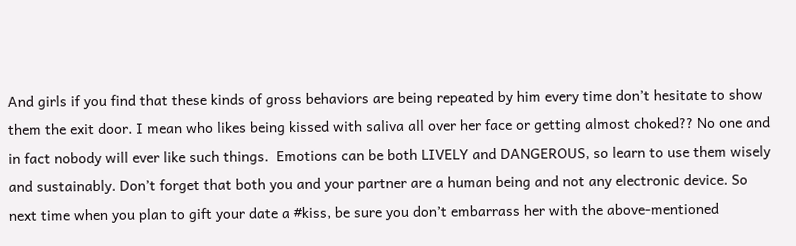And girls if you find that these kinds of gross behaviors are being repeated by him every time don’t hesitate to show them the exit door. I mean who likes being kissed with saliva all over her face or getting almost choked?? No one and in fact nobody will ever like such things.  Emotions can be both LIVELY and DANGEROUS, so learn to use them wisely and sustainably. Don’t forget that both you and your partner are a human being and not any electronic device. So next time when you plan to gift your date a #kiss, be sure you don’t embarrass her with the above-mentioned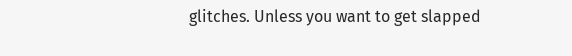glitches. Unless you want to get slapped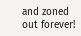and zoned out forever!